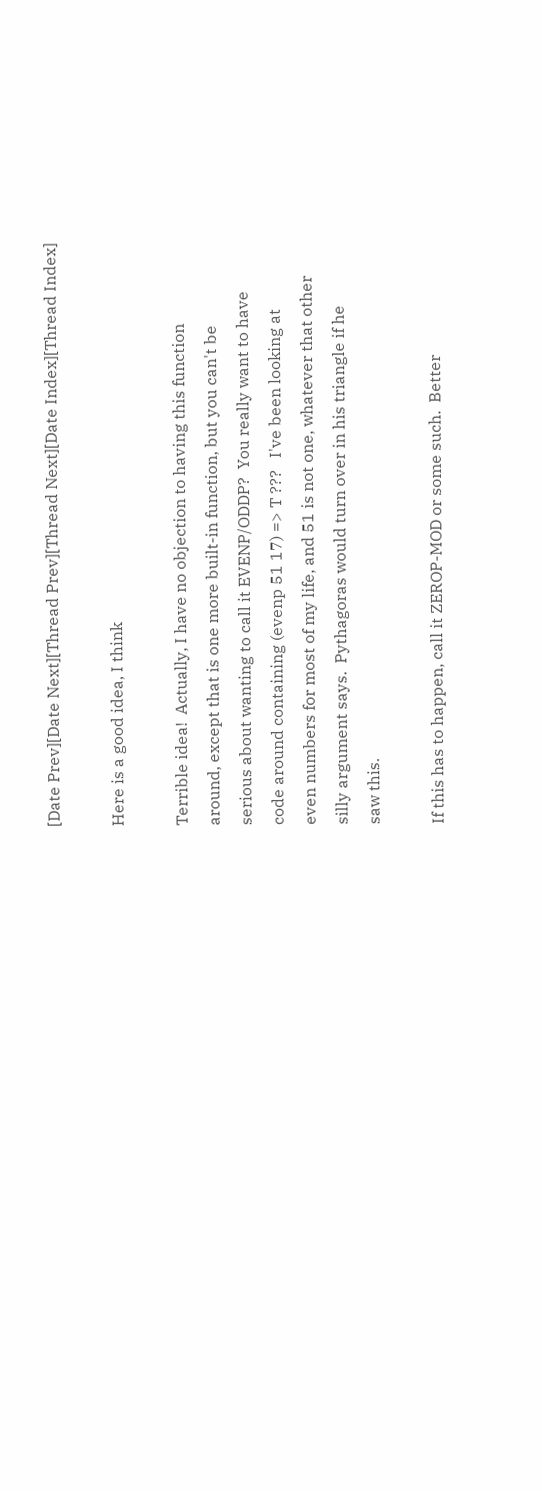[Date Prev][Date Next][Thread Prev][Thread Next][Date Index][Thread Index]

Here is a good idea, I think

Terrible idea!  Actually, I have no objection to having this function
around, except that is one more built-in function, but you can't be
serious about wanting to call it EVENP/ODDP?  You really want to have
code around containing (evenp 51 17) => T ???   I've been looking at
even numbers for most of my life, and 51 is not one, whatever that other
silly argument says.  Pythagoras would turn over in his triangle if he
saw this.

If this has to happen, call it ZEROP-MOD or some such.  Better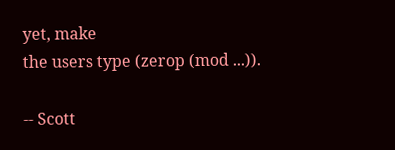yet, make
the users type (zerop (mod ...)).

-- Scott